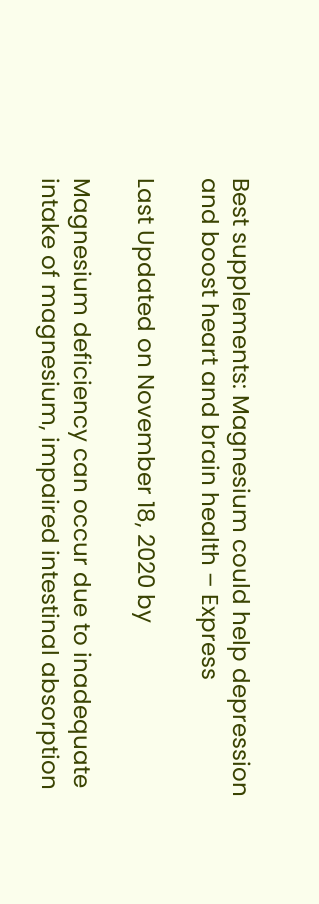Best supplements: Magnesium could help depression and boost heart and brain health – Express

Last Updated on November 18, 2020 by

Magnesium deficiency can occur due to inadequate intake of magnesium, impaired intestinal absorption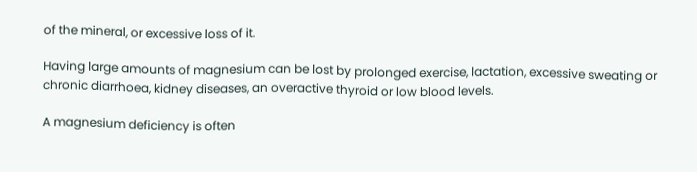of the mineral, or excessive loss of it.

Having large amounts of magnesium can be lost by prolonged exercise, lactation, excessive sweating or chronic diarrhoea, kidney diseases, an overactive thyroid or low blood levels.

A magnesium deficiency is often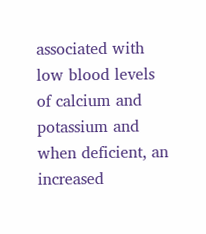associated with low blood levels of calcium and potassium and when deficient, an increased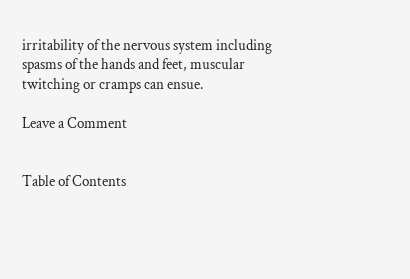irritability of the nervous system including spasms of the hands and feet, muscular twitching or cramps can ensue.

Leave a Comment


Table of Contents